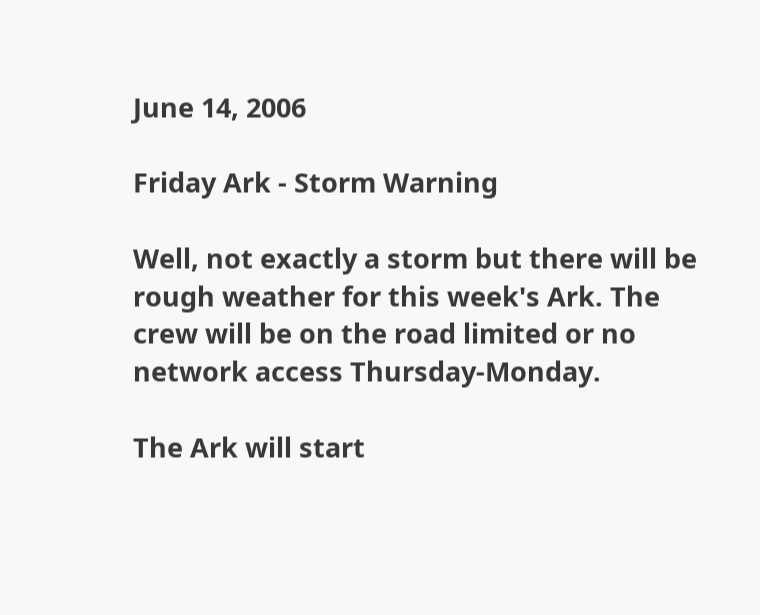June 14, 2006

Friday Ark - Storm Warning

Well, not exactly a storm but there will be rough weather for this week's Ark. The crew will be on the road limited or no network access Thursday-Monday.

The Ark will start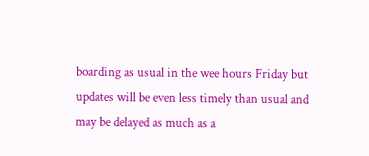boarding as usual in the wee hours Friday but updates will be even less timely than usual and may be delayed as much as a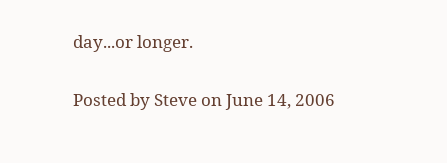day...or longer.

Posted by Steve on June 14, 2006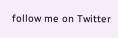follow me on Twitter